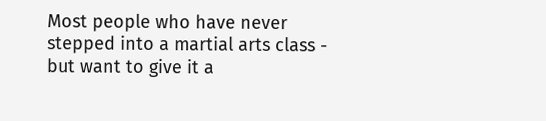Most people who have never stepped into a martial arts class - but want to give it a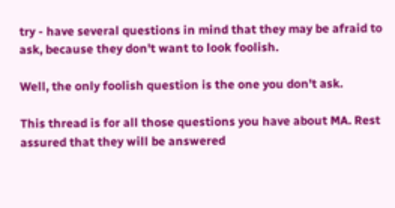try - have several questions in mind that they may be afraid to ask, because they don't want to look foolish.

Well, the only foolish question is the one you don't ask.

This thread is for all those questions you have about MA. Rest assured that they will be answered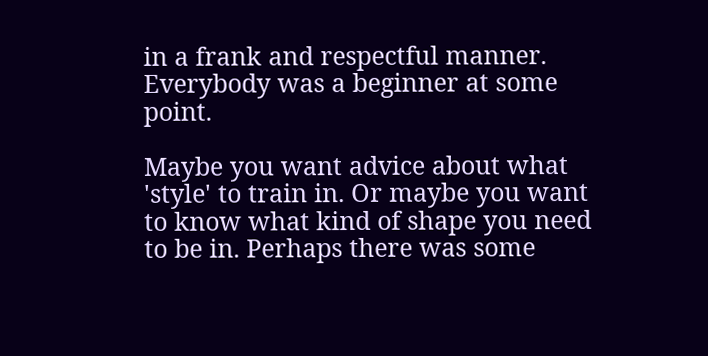in a frank and respectful manner. Everybody was a beginner at some point.

Maybe you want advice about what 'style' to train in. Or maybe you want to know what kind of shape you need to be in. Perhaps there was some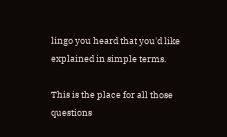lingo you heard that you'd like explained in simple terms.

This is the place for all those questions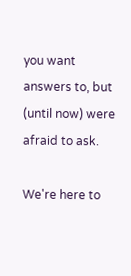you want answers to, but (until now) were afraid to ask.

We're here to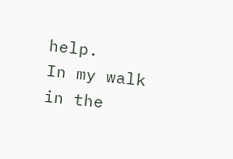help.
In my walk in the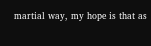martial way, my hope is that as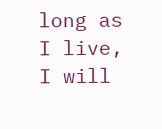long as I live, I will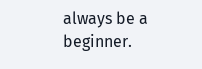always be a beginner.